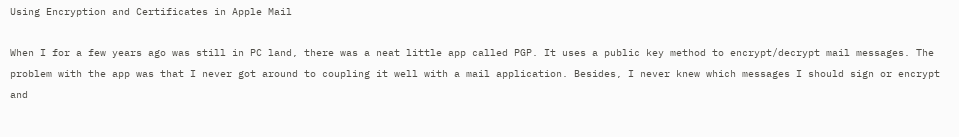Using Encryption and Certificates in Apple Mail

When I for a few years ago was still in PC land, there was a neat little app called PGP. It uses a public key method to encrypt/decrypt mail messages. The problem with the app was that I never got around to coupling it well with a mail application. Besides, I never knew which messages I should sign or encrypt and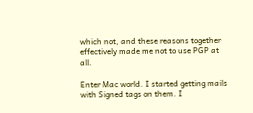which not, and these reasons together effectively made me not to use PGP at all.

Enter Mac world. I started getting mails with Signed tags on them. I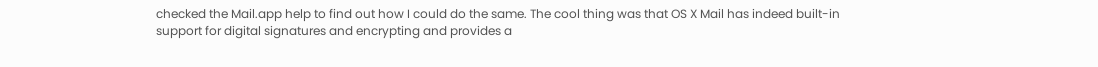checked the Mail.app help to find out how I could do the same. The cool thing was that OS X Mail has indeed built-in support for digital signatures and encrypting and provides a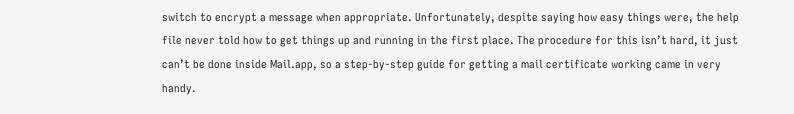switch to encrypt a message when appropriate. Unfortunately, despite saying how easy things were, the help file never told how to get things up and running in the first place. The procedure for this isn’t hard, it just can’t be done inside Mail.app, so a step-by-step guide for getting a mail certificate working came in very handy.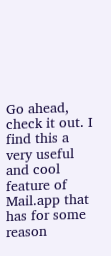Go ahead, check it out. I find this a very useful and cool feature of Mail.app that has for some reason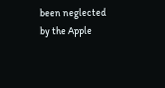been neglected by the Apple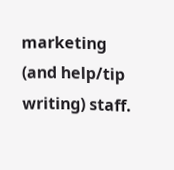marketing (and help/tip writing) staff.